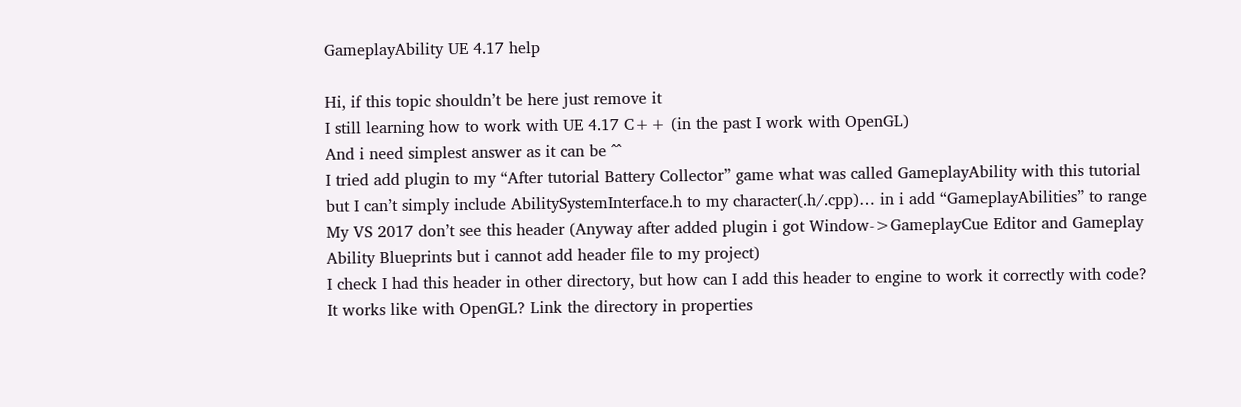GameplayAbility UE 4.17 help

Hi, if this topic shouldn’t be here just remove it
I still learning how to work with UE 4.17 C++ (in the past I work with OpenGL)
And i need simplest answer as it can be ^^
I tried add plugin to my “After tutorial Battery Collector” game what was called GameplayAbility with this tutorial
but I can’t simply include AbilitySystemInterface.h to my character(.h/.cpp)… in i add “GameplayAbilities” to range
My VS 2017 don’t see this header (Anyway after added plugin i got Window->GameplayCue Editor and Gameplay Ability Blueprints but i cannot add header file to my project)
I check I had this header in other directory, but how can I add this header to engine to work it correctly with code?
It works like with OpenGL? Link the directory in properties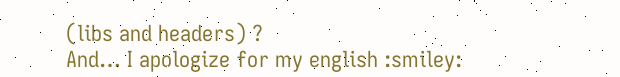(libs and headers) ?
And… I apologize for my english :smiley: